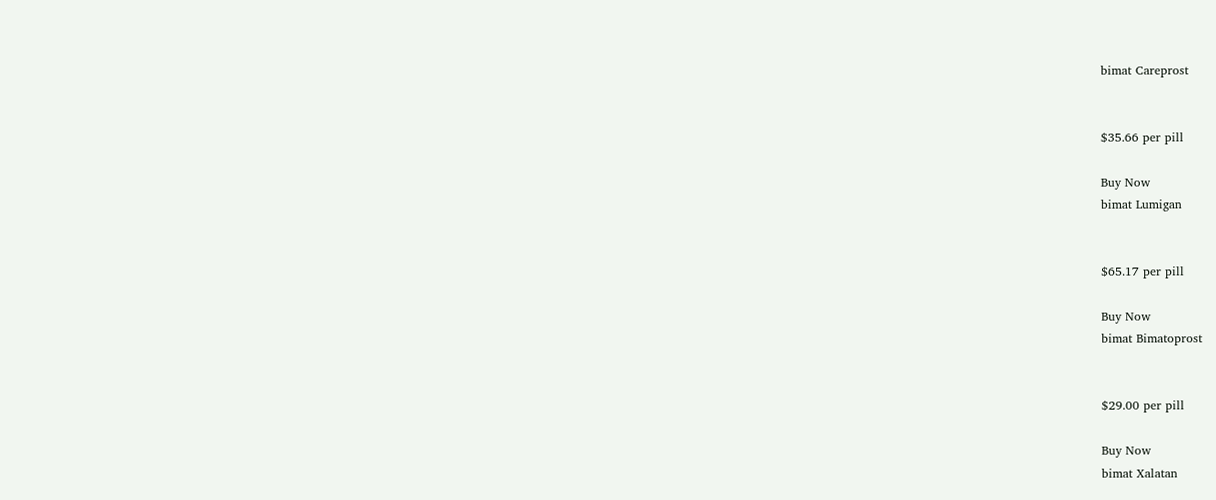bimat Careprost


$35.66 per pill

Buy Now
bimat Lumigan


$65.17 per pill

Buy Now
bimat Bimatoprost


$29.00 per pill

Buy Now
bimat Xalatan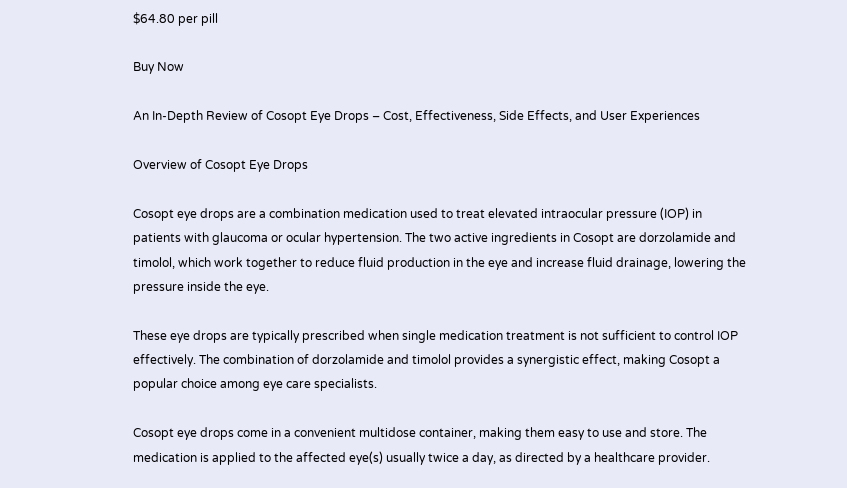$64.80 per pill

Buy Now

An In-Depth Review of Cosopt Eye Drops – Cost, Effectiveness, Side Effects, and User Experiences

Overview of Cosopt Eye Drops

Cosopt eye drops are a combination medication used to treat elevated intraocular pressure (IOP) in patients with glaucoma or ocular hypertension. The two active ingredients in Cosopt are dorzolamide and timolol, which work together to reduce fluid production in the eye and increase fluid drainage, lowering the pressure inside the eye.

These eye drops are typically prescribed when single medication treatment is not sufficient to control IOP effectively. The combination of dorzolamide and timolol provides a synergistic effect, making Cosopt a popular choice among eye care specialists.

Cosopt eye drops come in a convenient multidose container, making them easy to use and store. The medication is applied to the affected eye(s) usually twice a day, as directed by a healthcare provider.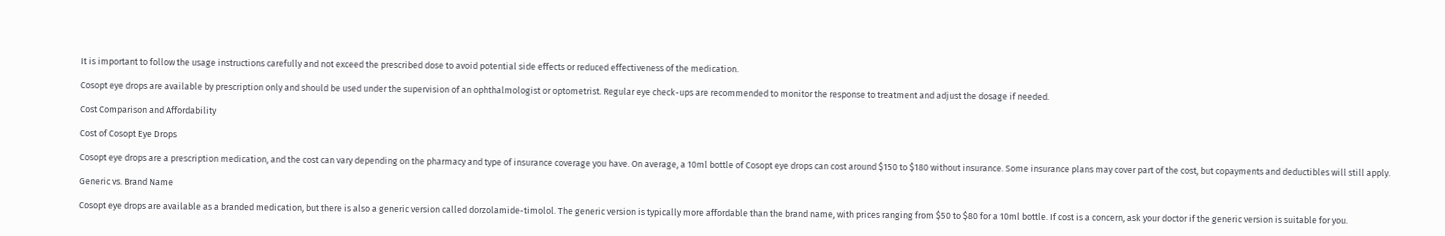It is important to follow the usage instructions carefully and not exceed the prescribed dose to avoid potential side effects or reduced effectiveness of the medication.

Cosopt eye drops are available by prescription only and should be used under the supervision of an ophthalmologist or optometrist. Regular eye check-ups are recommended to monitor the response to treatment and adjust the dosage if needed.

Cost Comparison and Affordability

Cost of Cosopt Eye Drops

Cosopt eye drops are a prescription medication, and the cost can vary depending on the pharmacy and type of insurance coverage you have. On average, a 10ml bottle of Cosopt eye drops can cost around $150 to $180 without insurance. Some insurance plans may cover part of the cost, but copayments and deductibles will still apply.

Generic vs. Brand Name

Cosopt eye drops are available as a branded medication, but there is also a generic version called dorzolamide-timolol. The generic version is typically more affordable than the brand name, with prices ranging from $50 to $80 for a 10ml bottle. If cost is a concern, ask your doctor if the generic version is suitable for you.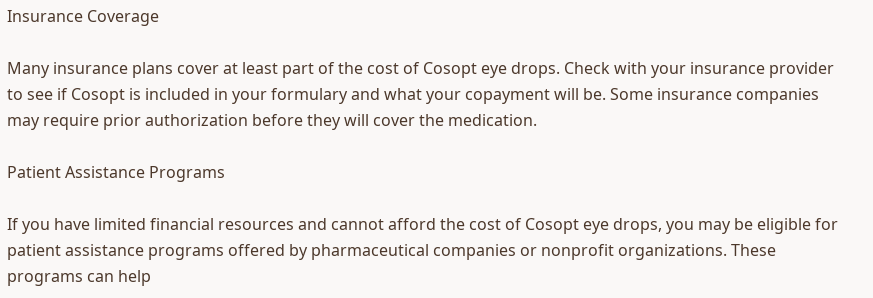Insurance Coverage

Many insurance plans cover at least part of the cost of Cosopt eye drops. Check with your insurance provider to see if Cosopt is included in your formulary and what your copayment will be. Some insurance companies may require prior authorization before they will cover the medication.

Patient Assistance Programs

If you have limited financial resources and cannot afford the cost of Cosopt eye drops, you may be eligible for patient assistance programs offered by pharmaceutical companies or nonprofit organizations. These programs can help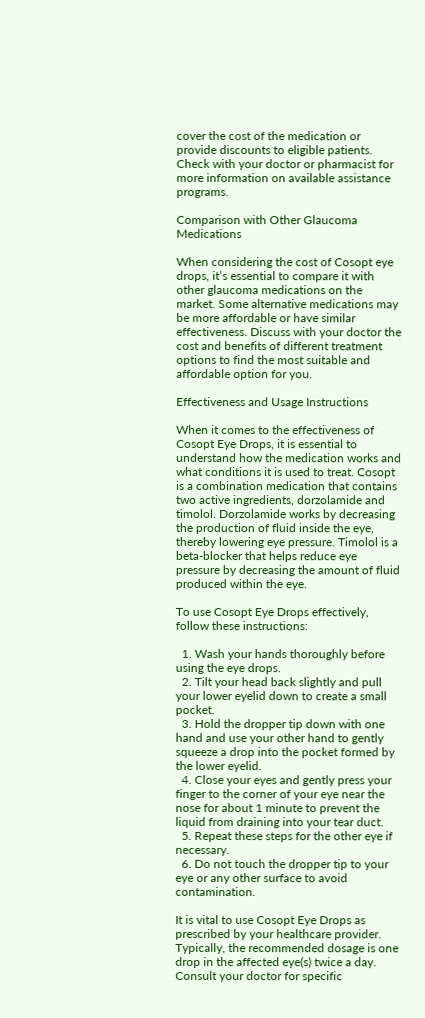cover the cost of the medication or provide discounts to eligible patients. Check with your doctor or pharmacist for more information on available assistance programs.

Comparison with Other Glaucoma Medications

When considering the cost of Cosopt eye drops, it’s essential to compare it with other glaucoma medications on the market. Some alternative medications may be more affordable or have similar effectiveness. Discuss with your doctor the cost and benefits of different treatment options to find the most suitable and affordable option for you.

Effectiveness and Usage Instructions

When it comes to the effectiveness of Cosopt Eye Drops, it is essential to understand how the medication works and what conditions it is used to treat. Cosopt is a combination medication that contains two active ingredients, dorzolamide and timolol. Dorzolamide works by decreasing the production of fluid inside the eye, thereby lowering eye pressure. Timolol is a beta-blocker that helps reduce eye pressure by decreasing the amount of fluid produced within the eye.

To use Cosopt Eye Drops effectively, follow these instructions:

  1. Wash your hands thoroughly before using the eye drops.
  2. Tilt your head back slightly and pull your lower eyelid down to create a small pocket.
  3. Hold the dropper tip down with one hand and use your other hand to gently squeeze a drop into the pocket formed by the lower eyelid.
  4. Close your eyes and gently press your finger to the corner of your eye near the nose for about 1 minute to prevent the liquid from draining into your tear duct.
  5. Repeat these steps for the other eye if necessary.
  6. Do not touch the dropper tip to your eye or any other surface to avoid contamination.

It is vital to use Cosopt Eye Drops as prescribed by your healthcare provider. Typically, the recommended dosage is one drop in the affected eye(s) twice a day. Consult your doctor for specific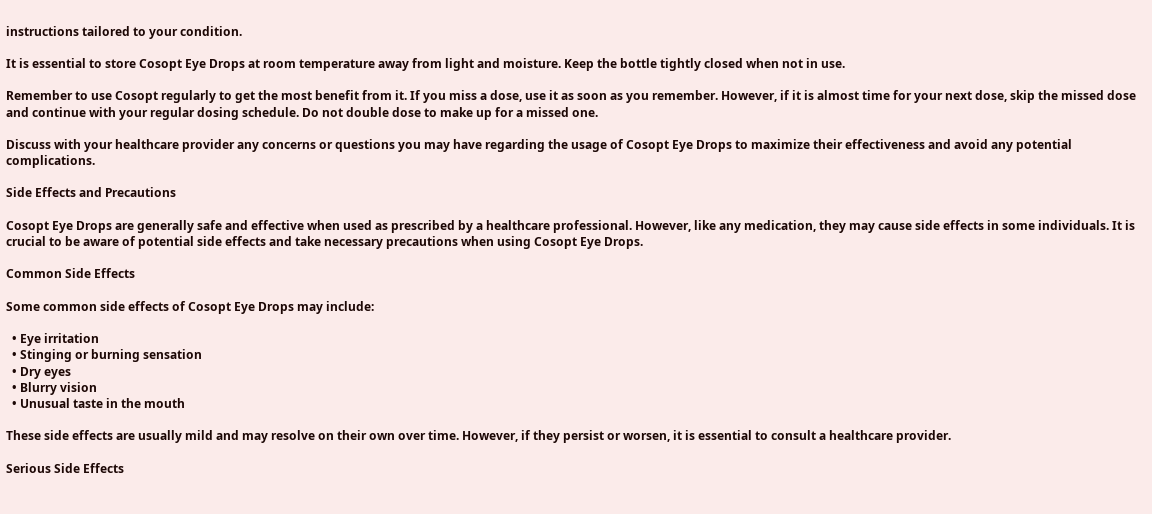instructions tailored to your condition.

It is essential to store Cosopt Eye Drops at room temperature away from light and moisture. Keep the bottle tightly closed when not in use.

Remember to use Cosopt regularly to get the most benefit from it. If you miss a dose, use it as soon as you remember. However, if it is almost time for your next dose, skip the missed dose and continue with your regular dosing schedule. Do not double dose to make up for a missed one.

Discuss with your healthcare provider any concerns or questions you may have regarding the usage of Cosopt Eye Drops to maximize their effectiveness and avoid any potential complications.

Side Effects and Precautions

Cosopt Eye Drops are generally safe and effective when used as prescribed by a healthcare professional. However, like any medication, they may cause side effects in some individuals. It is crucial to be aware of potential side effects and take necessary precautions when using Cosopt Eye Drops.

Common Side Effects

Some common side effects of Cosopt Eye Drops may include:

  • Eye irritation
  • Stinging or burning sensation
  • Dry eyes
  • Blurry vision
  • Unusual taste in the mouth

These side effects are usually mild and may resolve on their own over time. However, if they persist or worsen, it is essential to consult a healthcare provider.

Serious Side Effects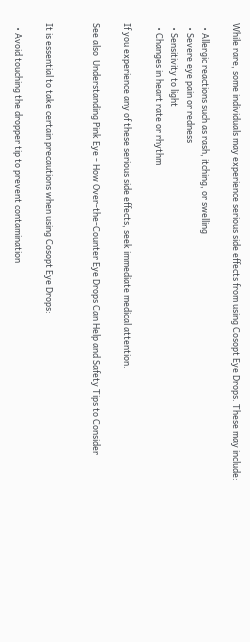While rare, some individuals may experience serious side effects from using Cosopt Eye Drops. These may include:

  • Allergic reactions such as rash, itching, or swelling
  • Severe eye pain or redness
  • Sensitivity to light
  • Changes in heart rate or rhythm

If you experience any of these serious side effects, seek immediate medical attention.

See also  Understanding Pink Eye - How Over-the-Counter Eye Drops Can Help and Safety Tips to Consider


It is essential to take certain precautions when using Cosopt Eye Drops:

  • Avoid touching the dropper tip to prevent contamination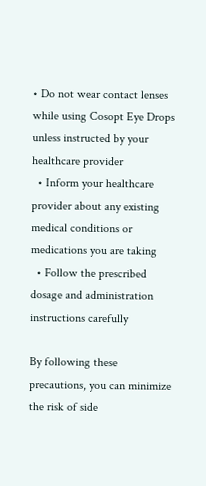• Do not wear contact lenses while using Cosopt Eye Drops unless instructed by your healthcare provider
  • Inform your healthcare provider about any existing medical conditions or medications you are taking
  • Follow the prescribed dosage and administration instructions carefully

By following these precautions, you can minimize the risk of side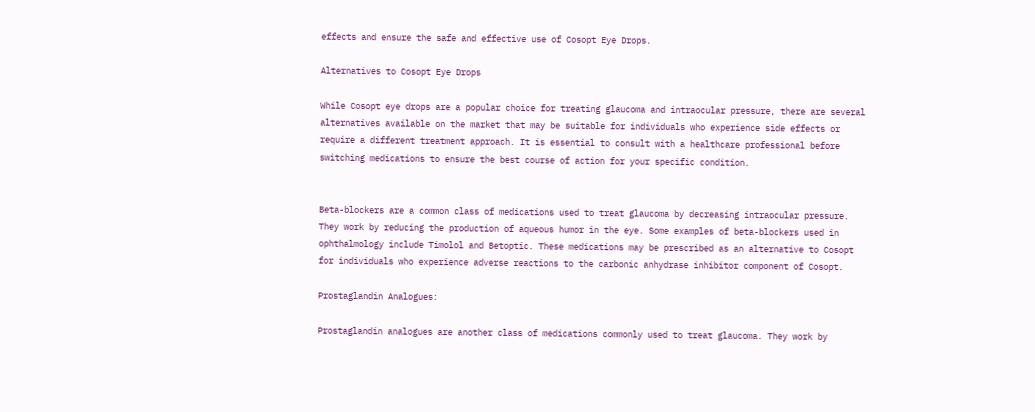effects and ensure the safe and effective use of Cosopt Eye Drops.

Alternatives to Cosopt Eye Drops

While Cosopt eye drops are a popular choice for treating glaucoma and intraocular pressure, there are several alternatives available on the market that may be suitable for individuals who experience side effects or require a different treatment approach. It is essential to consult with a healthcare professional before switching medications to ensure the best course of action for your specific condition.


Beta-blockers are a common class of medications used to treat glaucoma by decreasing intraocular pressure. They work by reducing the production of aqueous humor in the eye. Some examples of beta-blockers used in ophthalmology include Timolol and Betoptic. These medications may be prescribed as an alternative to Cosopt for individuals who experience adverse reactions to the carbonic anhydrase inhibitor component of Cosopt.

Prostaglandin Analogues:

Prostaglandin analogues are another class of medications commonly used to treat glaucoma. They work by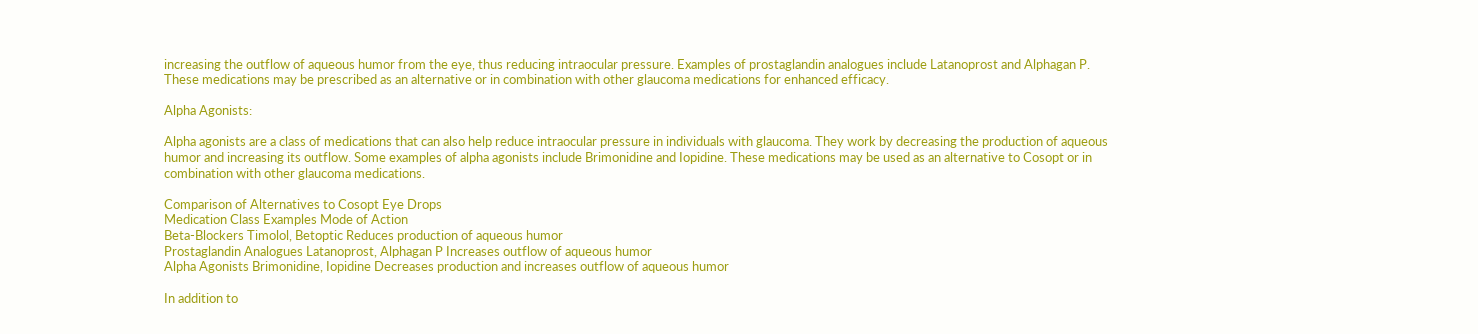increasing the outflow of aqueous humor from the eye, thus reducing intraocular pressure. Examples of prostaglandin analogues include Latanoprost and Alphagan P. These medications may be prescribed as an alternative or in combination with other glaucoma medications for enhanced efficacy.

Alpha Agonists:

Alpha agonists are a class of medications that can also help reduce intraocular pressure in individuals with glaucoma. They work by decreasing the production of aqueous humor and increasing its outflow. Some examples of alpha agonists include Brimonidine and Iopidine. These medications may be used as an alternative to Cosopt or in combination with other glaucoma medications.

Comparison of Alternatives to Cosopt Eye Drops
Medication Class Examples Mode of Action
Beta-Blockers Timolol, Betoptic Reduces production of aqueous humor
Prostaglandin Analogues Latanoprost, Alphagan P Increases outflow of aqueous humor
Alpha Agonists Brimonidine, Iopidine Decreases production and increases outflow of aqueous humor

In addition to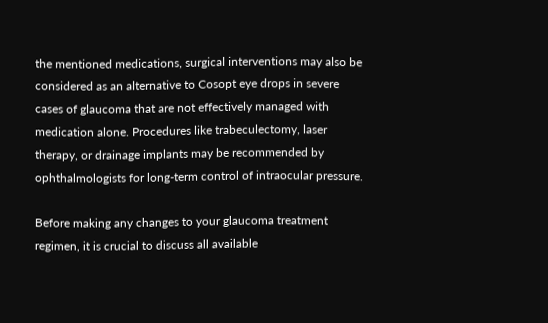the mentioned medications, surgical interventions may also be considered as an alternative to Cosopt eye drops in severe cases of glaucoma that are not effectively managed with medication alone. Procedures like trabeculectomy, laser therapy, or drainage implants may be recommended by ophthalmologists for long-term control of intraocular pressure.

Before making any changes to your glaucoma treatment regimen, it is crucial to discuss all available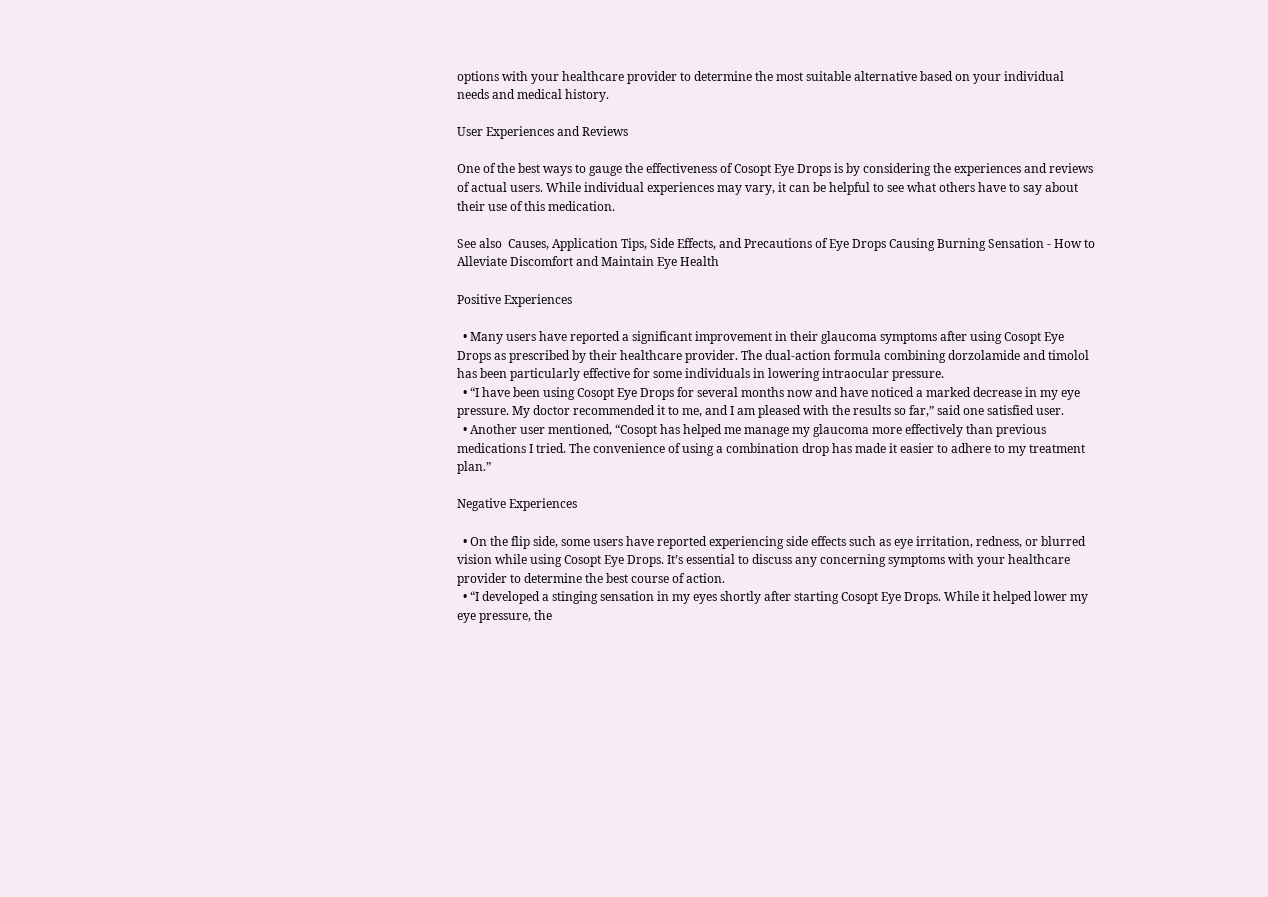options with your healthcare provider to determine the most suitable alternative based on your individual needs and medical history.

User Experiences and Reviews

One of the best ways to gauge the effectiveness of Cosopt Eye Drops is by considering the experiences and reviews of actual users. While individual experiences may vary, it can be helpful to see what others have to say about their use of this medication.

See also  Causes, Application Tips, Side Effects, and Precautions of Eye Drops Causing Burning Sensation - How to Alleviate Discomfort and Maintain Eye Health

Positive Experiences

  • Many users have reported a significant improvement in their glaucoma symptoms after using Cosopt Eye Drops as prescribed by their healthcare provider. The dual-action formula combining dorzolamide and timolol has been particularly effective for some individuals in lowering intraocular pressure.
  • “I have been using Cosopt Eye Drops for several months now and have noticed a marked decrease in my eye pressure. My doctor recommended it to me, and I am pleased with the results so far,” said one satisfied user.
  • Another user mentioned, “Cosopt has helped me manage my glaucoma more effectively than previous medications I tried. The convenience of using a combination drop has made it easier to adhere to my treatment plan.”

Negative Experiences

  • On the flip side, some users have reported experiencing side effects such as eye irritation, redness, or blurred vision while using Cosopt Eye Drops. It’s essential to discuss any concerning symptoms with your healthcare provider to determine the best course of action.
  • “I developed a stinging sensation in my eyes shortly after starting Cosopt Eye Drops. While it helped lower my eye pressure, the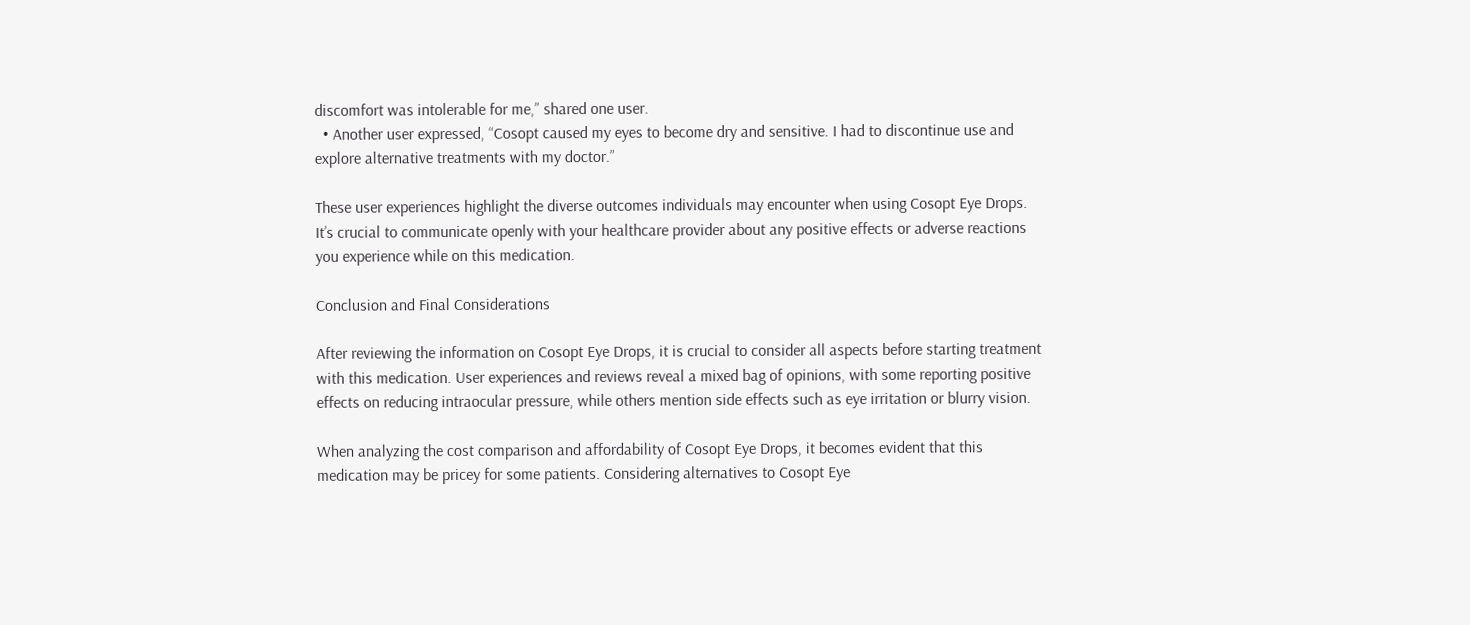discomfort was intolerable for me,” shared one user.
  • Another user expressed, “Cosopt caused my eyes to become dry and sensitive. I had to discontinue use and explore alternative treatments with my doctor.”

These user experiences highlight the diverse outcomes individuals may encounter when using Cosopt Eye Drops. It’s crucial to communicate openly with your healthcare provider about any positive effects or adverse reactions you experience while on this medication.

Conclusion and Final Considerations

After reviewing the information on Cosopt Eye Drops, it is crucial to consider all aspects before starting treatment with this medication. User experiences and reviews reveal a mixed bag of opinions, with some reporting positive effects on reducing intraocular pressure, while others mention side effects such as eye irritation or blurry vision.

When analyzing the cost comparison and affordability of Cosopt Eye Drops, it becomes evident that this medication may be pricey for some patients. Considering alternatives to Cosopt Eye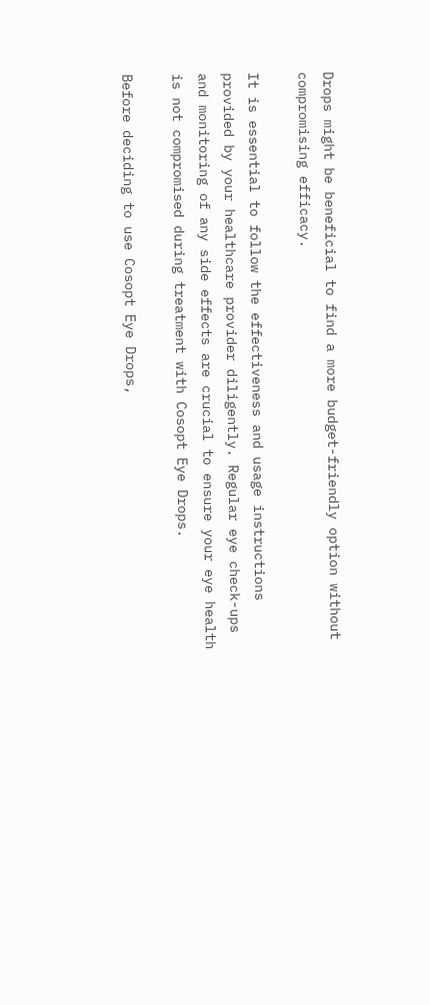Drops might be beneficial to find a more budget-friendly option without compromising efficacy.

It is essential to follow the effectiveness and usage instructions provided by your healthcare provider diligently. Regular eye check-ups and monitoring of any side effects are crucial to ensure your eye health is not compromised during treatment with Cosopt Eye Drops.

Before deciding to use Cosopt Eye Drops,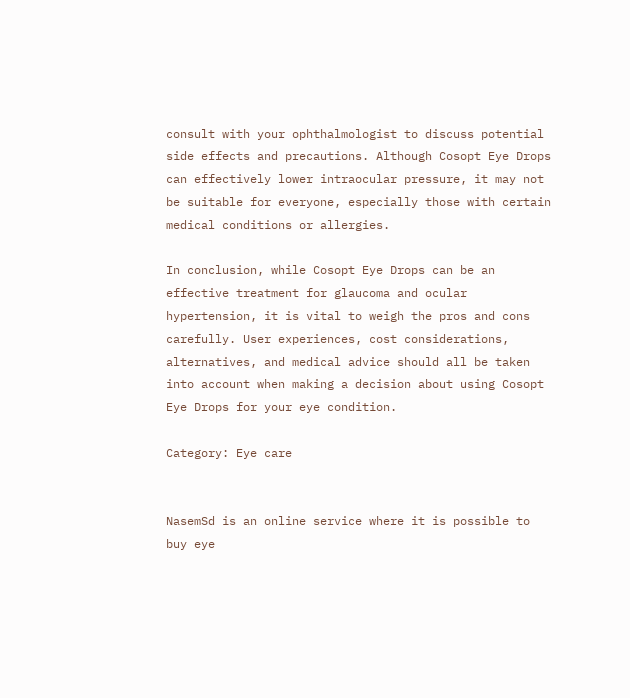consult with your ophthalmologist to discuss potential side effects and precautions. Although Cosopt Eye Drops can effectively lower intraocular pressure, it may not be suitable for everyone, especially those with certain medical conditions or allergies.

In conclusion, while Cosopt Eye Drops can be an effective treatment for glaucoma and ocular hypertension, it is vital to weigh the pros and cons carefully. User experiences, cost considerations, alternatives, and medical advice should all be taken into account when making a decision about using Cosopt Eye Drops for your eye condition.

Category: Eye care


NasemSd is an online service where it is possible to buy eye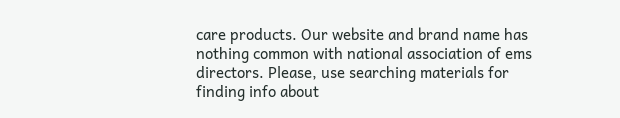care products. Our website and brand name has nothing common with national association of ems directors. Please, use searching materials for finding info about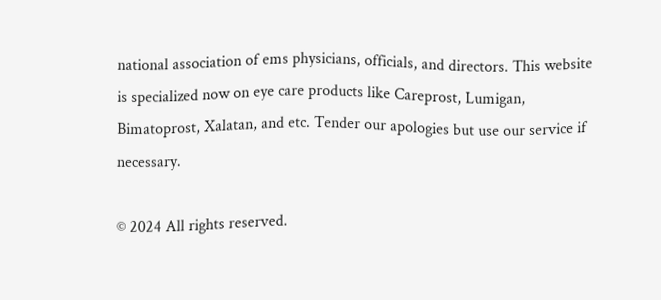national association of ems physicians, officials, and directors. This website is specialized now on eye care products like Careprost, Lumigan, Bimatoprost, Xalatan, and etc. Tender our apologies but use our service if necessary.

© 2024 All rights reserved.